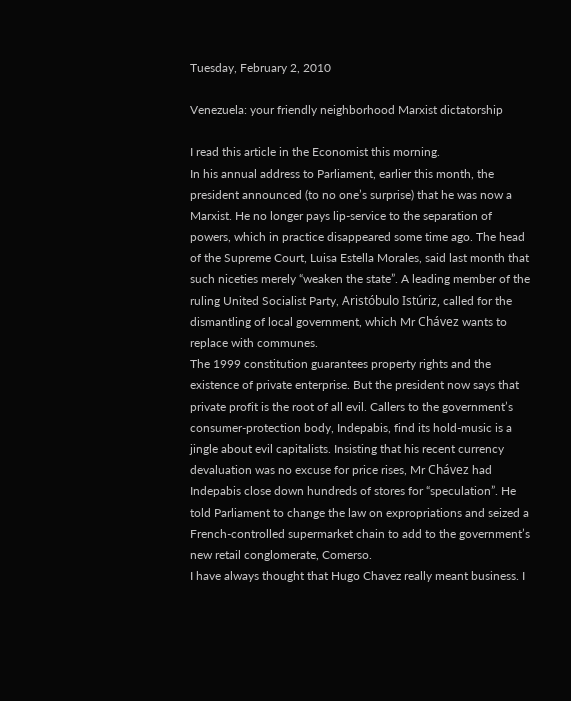Tuesday, February 2, 2010

Venezuela: your friendly neighborhood Marxist dictatorship

I read this article in the Economist this morning.
In his annual address to Parliament, earlier this month, the president announced (to no one’s surprise) that he was now a Marxist. He no longer pays lip-service to the separation of powers, which in practice disappeared some time ago. The head of the Supreme Court, Luisa Estella Morales, said last month that such niceties merely “weaken the state”. A leading member of the ruling United Socialist Party, Aristóbulo Istúriz, called for the dismantling of local government, which Mr Chávez wants to replace with communes.
The 1999 constitution guarantees property rights and the existence of private enterprise. But the president now says that private profit is the root of all evil. Callers to the government’s consumer-protection body, Indepabis, find its hold-music is a jingle about evil capitalists. Insisting that his recent currency devaluation was no excuse for price rises, Mr Chávez had Indepabis close down hundreds of stores for “speculation”. He told Parliament to change the law on expropriations and seized a French-controlled supermarket chain to add to the government’s new retail conglomerate, Comerso.
I have always thought that Hugo Chavez really meant business. I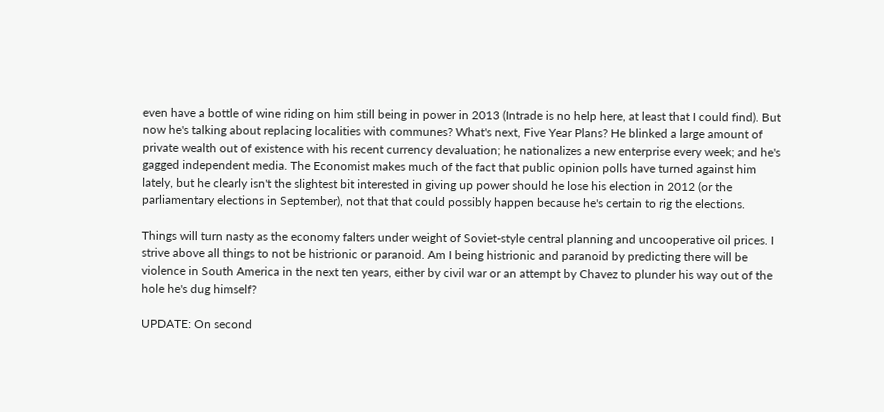even have a bottle of wine riding on him still being in power in 2013 (Intrade is no help here, at least that I could find). But now he's talking about replacing localities with communes? What's next, Five Year Plans? He blinked a large amount of private wealth out of existence with his recent currency devaluation; he nationalizes a new enterprise every week; and he's gagged independent media. The Economist makes much of the fact that public opinion polls have turned against him lately, but he clearly isn't the slightest bit interested in giving up power should he lose his election in 2012 (or the parliamentary elections in September), not that that could possibly happen because he's certain to rig the elections.

Things will turn nasty as the economy falters under weight of Soviet-style central planning and uncooperative oil prices. I strive above all things to not be histrionic or paranoid. Am I being histrionic and paranoid by predicting there will be violence in South America in the next ten years, either by civil war or an attempt by Chavez to plunder his way out of the hole he's dug himself?

UPDATE: On second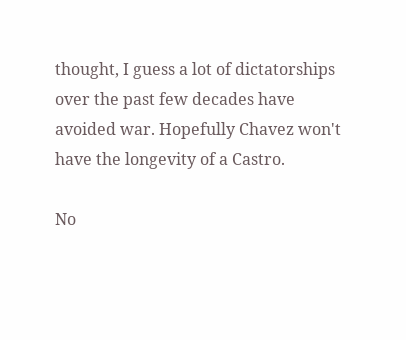thought, I guess a lot of dictatorships over the past few decades have avoided war. Hopefully Chavez won't have the longevity of a Castro.

No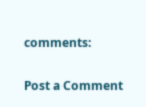comments:

Post a Comment